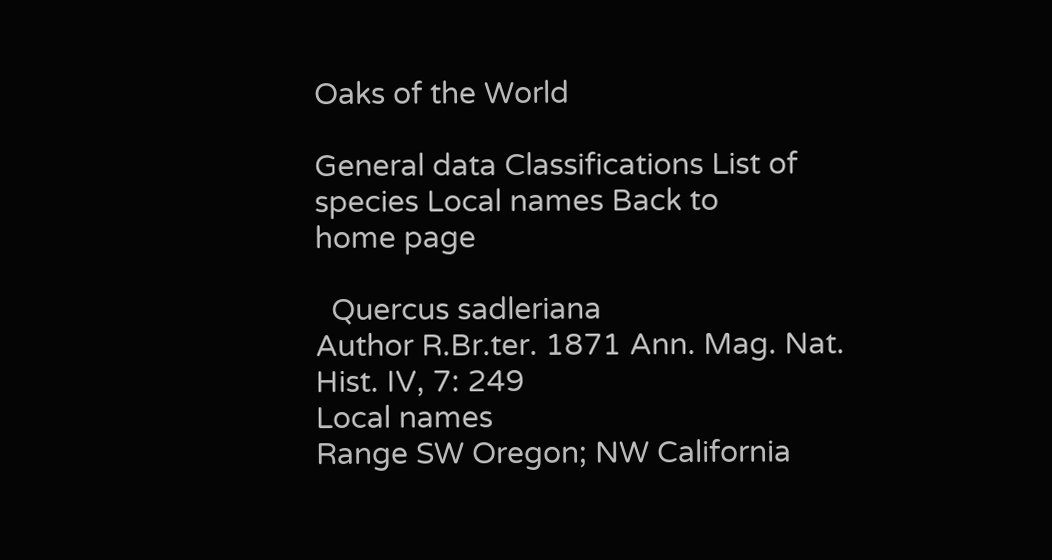Oaks of the World

General data Classifications List of species Local names Back to
home page

  Quercus sadleriana
Author R.Br.ter. 1871 Ann. Mag. Nat. Hist. IV, 7: 249
Local names
Range SW Oregon; NW California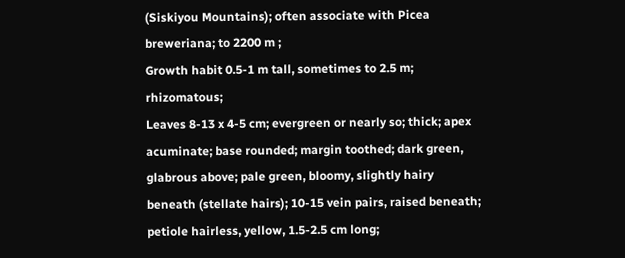(Siskiyou Mountains); often associate with Picea breweriana; to 2200 m ;
Growth habit 0.5-1 m tall, sometimes to 2.5 m; rhizomatous;
Leaves 8-13 x 4-5 cm; evergreen or nearly so; thick; apex acuminate; base rounded; margin toothed; dark green, glabrous above; pale green, bloomy, slightly hairy beneath (stellate hairs); 10-15 vein pairs, raised beneath; petiole hairless, yellow, 1.5-2.5 cm long;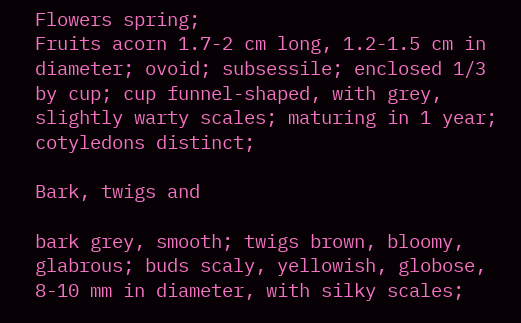Flowers spring;
Fruits acorn 1.7-2 cm long, 1.2-1.5 cm in diameter; ovoid; subsessile; enclosed 1/3 by cup; cup funnel-shaped, with grey, slightly warty scales; maturing in 1 year; cotyledons distinct;

Bark, twigs and

bark grey, smooth; twigs brown, bloomy, glabrous; buds scaly, yellowish, globose, 8-10 mm in diameter, with silky scales;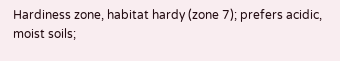Hardiness zone, habitat hardy (zone 7); prefers acidic, moist soils;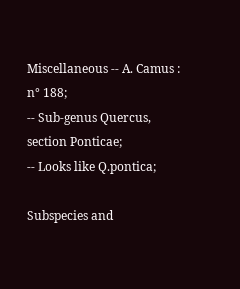Miscellaneous -- A. Camus : n° 188;
-- Sub-genus Quercus, section Ponticae;
-- Looks like Q.pontica;

Subspecies and